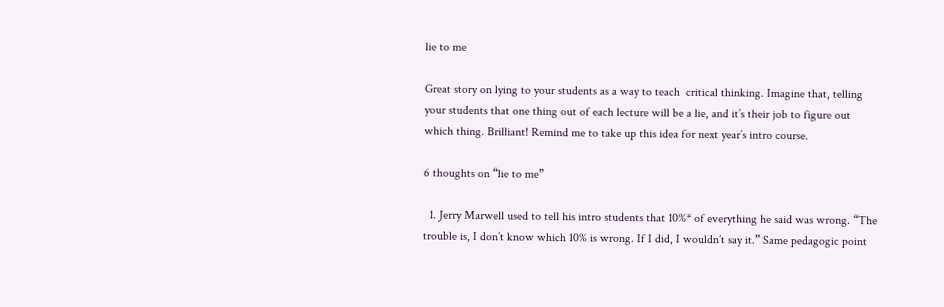lie to me

Great story on lying to your students as a way to teach  critical thinking. Imagine that, telling your students that one thing out of each lecture will be a lie, and it’s their job to figure out which thing. Brilliant! Remind me to take up this idea for next year’s intro course.

6 thoughts on “lie to me”

  1. Jerry Marwell used to tell his intro students that 10%* of everything he said was wrong. “The trouble is, I don’t know which 10% is wrong. If I did, I wouldn’t say it.” Same pedagogic point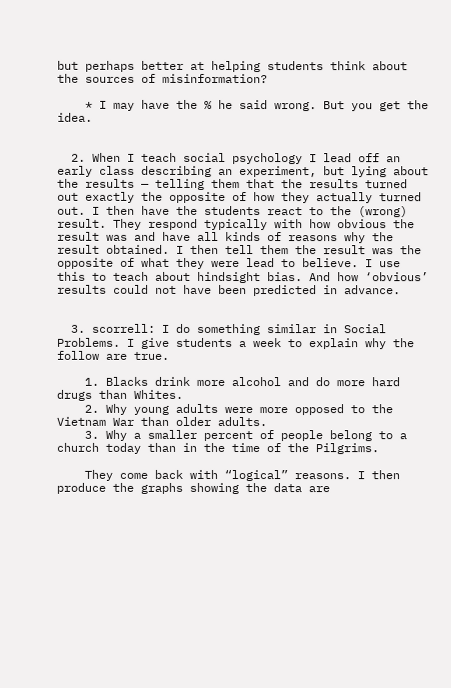but perhaps better at helping students think about the sources of misinformation?

    * I may have the % he said wrong. But you get the idea.


  2. When I teach social psychology I lead off an early class describing an experiment, but lying about the results — telling them that the results turned out exactly the opposite of how they actually turned out. I then have the students react to the (wrong) result. They respond typically with how obvious the result was and have all kinds of reasons why the result obtained. I then tell them the result was the opposite of what they were lead to believe. I use this to teach about hindsight bias. And how ‘obvious’ results could not have been predicted in advance.


  3. scorrell: I do something similar in Social Problems. I give students a week to explain why the follow are true.

    1. Blacks drink more alcohol and do more hard drugs than Whites.
    2. Why young adults were more opposed to the Vietnam War than older adults.
    3. Why a smaller percent of people belong to a church today than in the time of the Pilgrims.

    They come back with “logical” reasons. I then produce the graphs showing the data are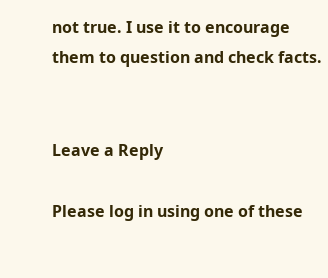not true. I use it to encourage them to question and check facts.


Leave a Reply

Please log in using one of these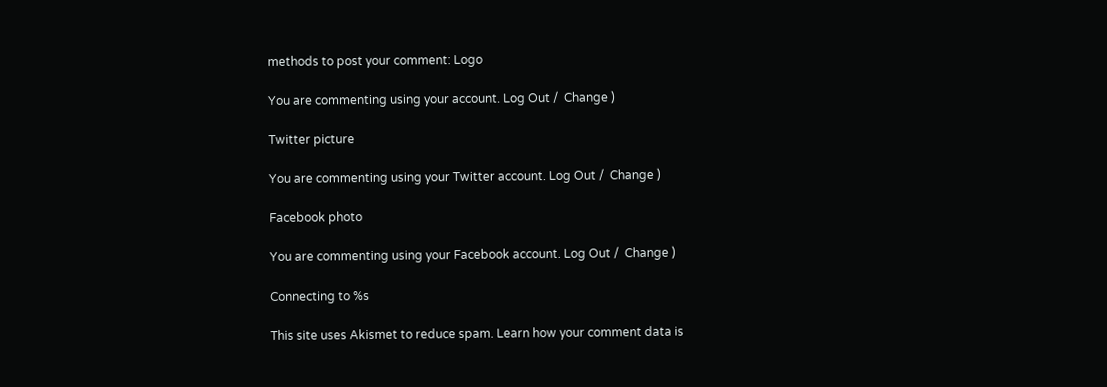methods to post your comment: Logo

You are commenting using your account. Log Out /  Change )

Twitter picture

You are commenting using your Twitter account. Log Out /  Change )

Facebook photo

You are commenting using your Facebook account. Log Out /  Change )

Connecting to %s

This site uses Akismet to reduce spam. Learn how your comment data is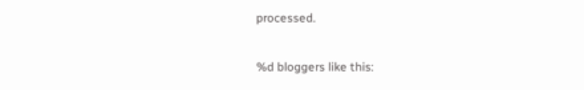processed.

%d bloggers like this: